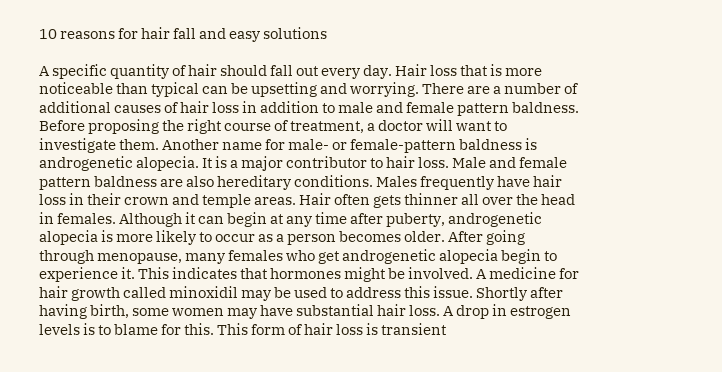10 reasons for hair fall and easy solutions

A specific quantity of hair should fall out every day. Hair loss that is more noticeable than typical can be upsetting and worrying. There are a number of additional causes of hair loss in addition to male and female pattern baldness. Before proposing the right course of treatment, a doctor will want to investigate them. Another name for male- or female-pattern baldness is androgenetic alopecia. It is a major contributor to hair loss. Male and female pattern baldness are also hereditary conditions. Males frequently have hair loss in their crown and temple areas. Hair often gets thinner all over the head in females. Although it can begin at any time after puberty, androgenetic alopecia is more likely to occur as a person becomes older. After going through menopause, many females who get androgenetic alopecia begin to experience it. This indicates that hormones might be involved. A medicine for hair growth called minoxidil may be used to address this issue. Shortly after having birth, some women may have substantial hair loss. A drop in estrogen levels is to blame for this. This form of hair loss is transient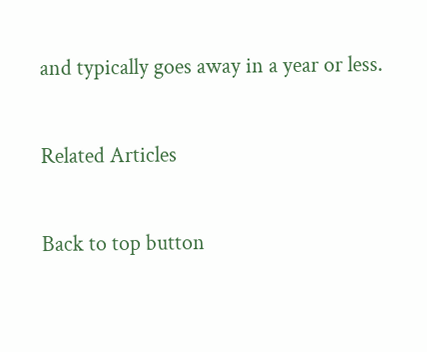and typically goes away in a year or less.

Related Articles

Back to top button